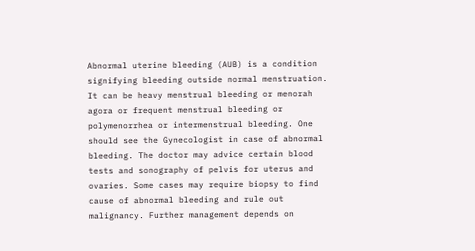Abnormal uterine bleeding (AUB) is a condition signifying bleeding outside normal menstruation. It can be heavy menstrual bleeding or menorah agora or frequent menstrual bleeding or polymenorrhea or intermenstrual bleeding. One should see the Gynecologist in case of abnormal bleeding. The doctor may advice certain blood tests and sonography of pelvis for uterus and ovaries. Some cases may require biopsy to find cause of abnormal bleeding and rule out malignancy. Further management depends on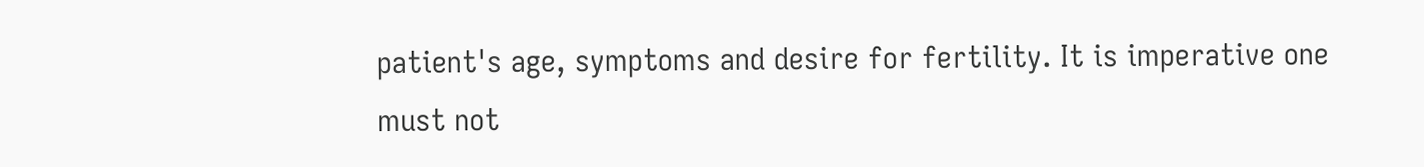patient's age, symptoms and desire for fertility. It is imperative one must not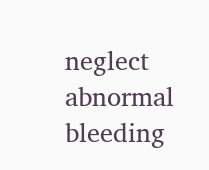neglect abnormal bleeding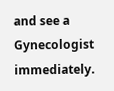and see a Gynecologist immediately.